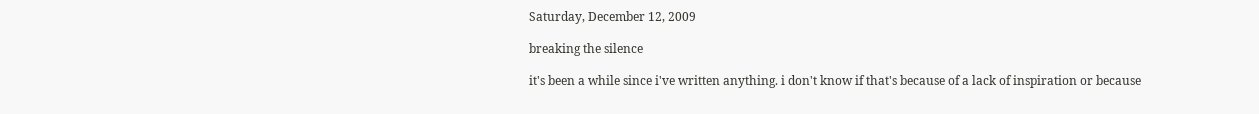Saturday, December 12, 2009

breaking the silence

it's been a while since i've written anything. i don't know if that's because of a lack of inspiration or because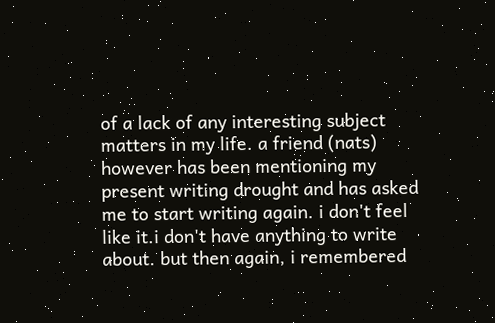of a lack of any interesting subject matters in my life. a friend (nats) however has been mentioning my present writing drought and has asked me to start writing again. i don't feel like it.i don't have anything to write about. but then again, i remembered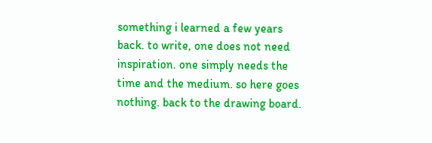something i learned a few years back. to write, one does not need inspiration. one simply needs the time and the medium. so here goes nothing. back to the drawing board.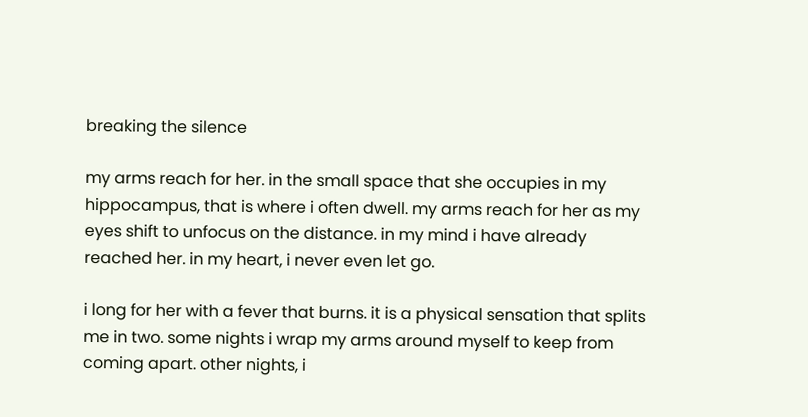breaking the silence

my arms reach for her. in the small space that she occupies in my hippocampus, that is where i often dwell. my arms reach for her as my eyes shift to unfocus on the distance. in my mind i have already reached her. in my heart, i never even let go.

i long for her with a fever that burns. it is a physical sensation that splits me in two. some nights i wrap my arms around myself to keep from coming apart. other nights, i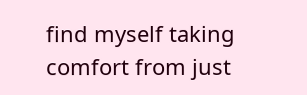find myself taking comfort from just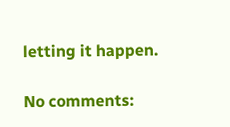letting it happen.

No comments: